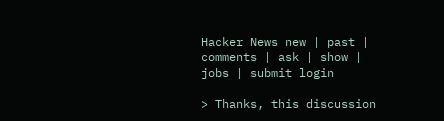Hacker News new | past | comments | ask | show | jobs | submit login

> Thanks, this discussion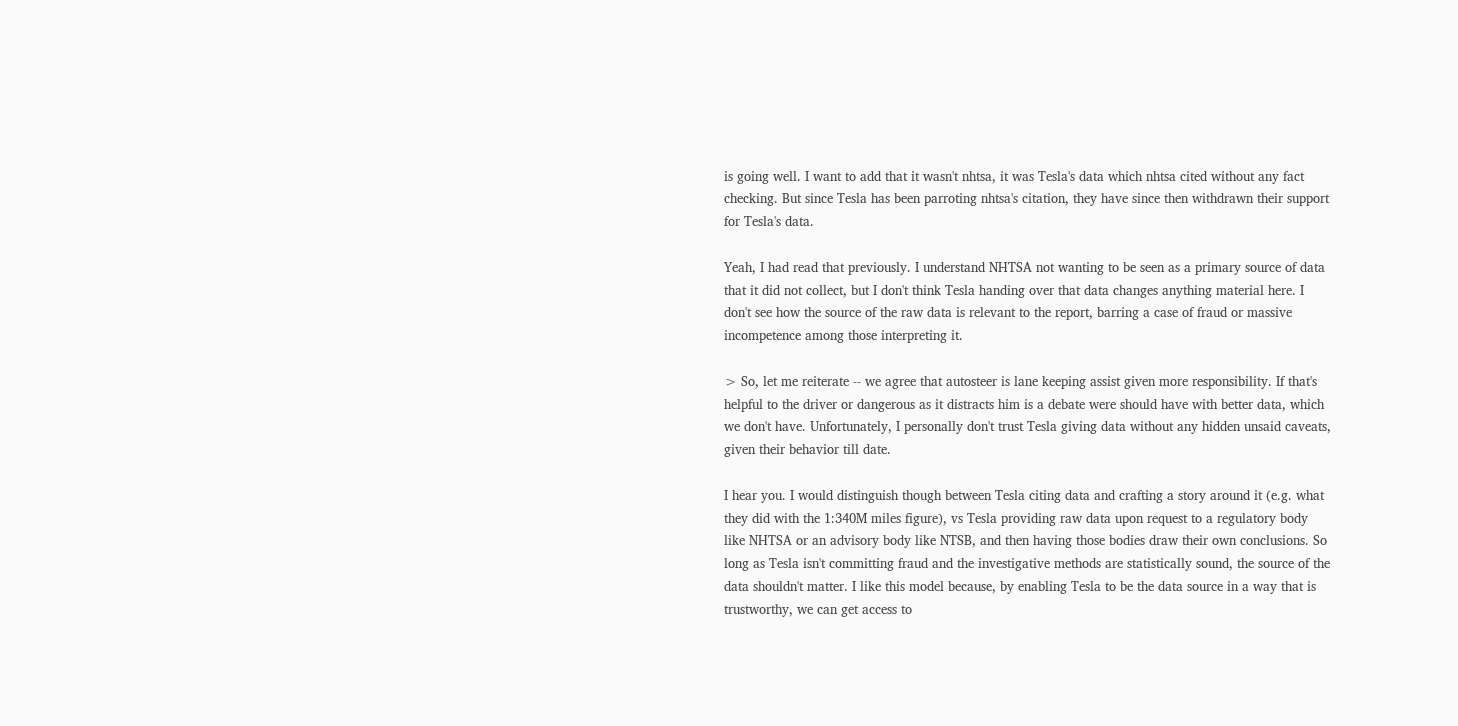is going well. I want to add that it wasn't nhtsa, it was Tesla's data which nhtsa cited without any fact checking. But since Tesla has been parroting nhtsa's citation, they have since then withdrawn their support for Tesla's data.

Yeah, I had read that previously. I understand NHTSA not wanting to be seen as a primary source of data that it did not collect, but I don't think Tesla handing over that data changes anything material here. I don't see how the source of the raw data is relevant to the report, barring a case of fraud or massive incompetence among those interpreting it.

> So, let me reiterate -- we agree that autosteer is lane keeping assist given more responsibility. If that's helpful to the driver or dangerous as it distracts him is a debate were should have with better data, which we don't have. Unfortunately, I personally don't trust Tesla giving data without any hidden unsaid caveats, given their behavior till date.

I hear you. I would distinguish though between Tesla citing data and crafting a story around it (e.g. what they did with the 1:340M miles figure), vs Tesla providing raw data upon request to a regulatory body like NHTSA or an advisory body like NTSB, and then having those bodies draw their own conclusions. So long as Tesla isn't committing fraud and the investigative methods are statistically sound, the source of the data shouldn't matter. I like this model because, by enabling Tesla to be the data source in a way that is trustworthy, we can get access to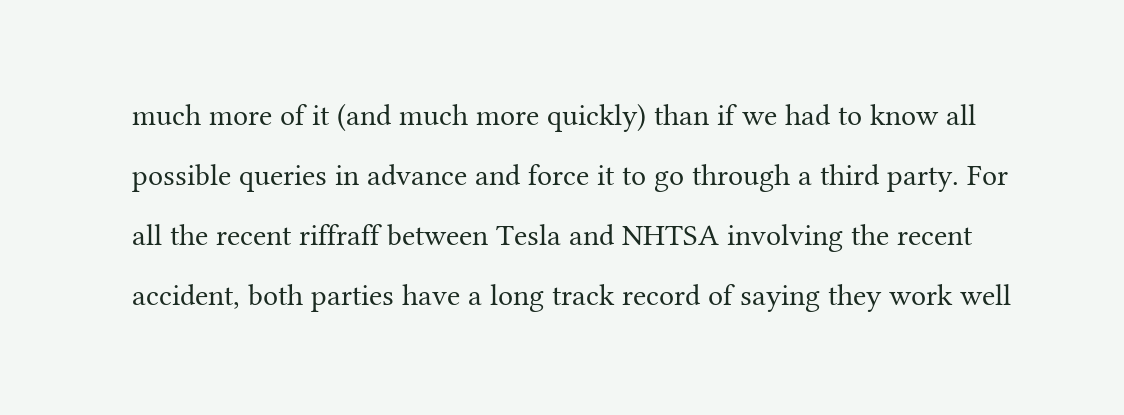much more of it (and much more quickly) than if we had to know all possible queries in advance and force it to go through a third party. For all the recent riffraff between Tesla and NHTSA involving the recent accident, both parties have a long track record of saying they work well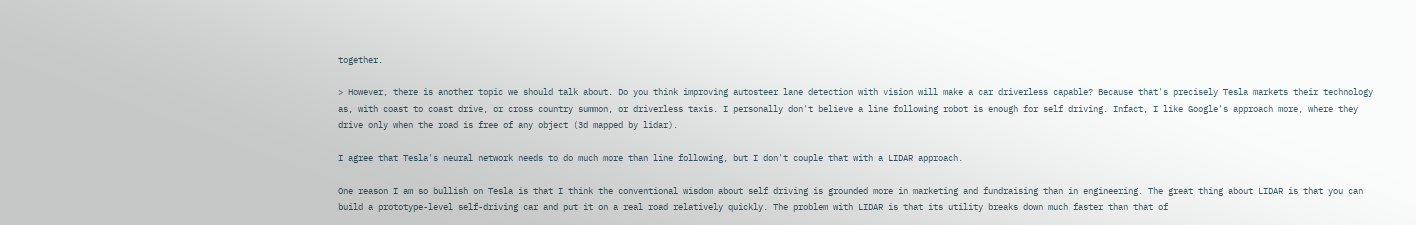together.

> However, there is another topic we should talk about. Do you think improving autosteer lane detection with vision will make a car driverless capable? Because that's precisely Tesla markets their technology as, with coast to coast drive, or cross country summon, or driverless taxis. I personally don't believe a line following robot is enough for self driving. Infact, I like Google's approach more, where they drive only when the road is free of any object (3d mapped by lidar).

I agree that Tesla's neural network needs to do much more than line following, but I don't couple that with a LIDAR approach.

One reason I am so bullish on Tesla is that I think the conventional wisdom about self driving is grounded more in marketing and fundraising than in engineering. The great thing about LIDAR is that you can build a prototype-level self-driving car and put it on a real road relatively quickly. The problem with LIDAR is that its utility breaks down much faster than that of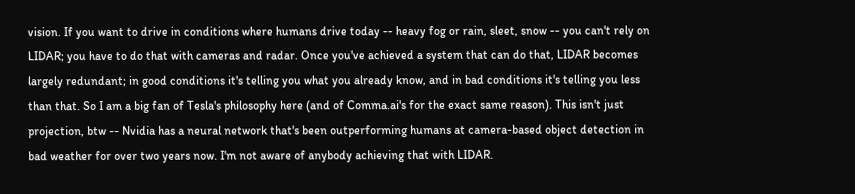vision. If you want to drive in conditions where humans drive today -- heavy fog or rain, sleet, snow -- you can't rely on LIDAR; you have to do that with cameras and radar. Once you've achieved a system that can do that, LIDAR becomes largely redundant; in good conditions it's telling you what you already know, and in bad conditions it's telling you less than that. So I am a big fan of Tesla's philosophy here (and of Comma.ai's for the exact same reason). This isn't just projection, btw -- Nvidia has a neural network that's been outperforming humans at camera-based object detection in bad weather for over two years now. I'm not aware of anybody achieving that with LIDAR.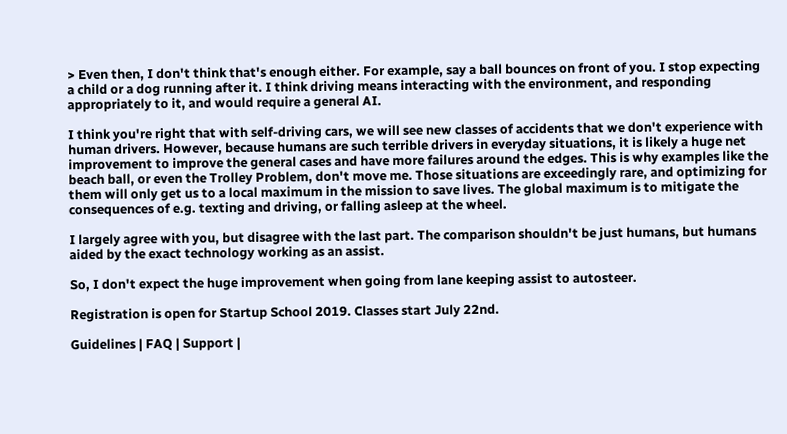> Even then, I don't think that's enough either. For example, say a ball bounces on front of you. I stop expecting a child or a dog running after it. I think driving means interacting with the environment, and responding appropriately to it, and would require a general AI.

I think you're right that with self-driving cars, we will see new classes of accidents that we don't experience with human drivers. However, because humans are such terrible drivers in everyday situations, it is likely a huge net improvement to improve the general cases and have more failures around the edges. This is why examples like the beach ball, or even the Trolley Problem, don't move me. Those situations are exceedingly rare, and optimizing for them will only get us to a local maximum in the mission to save lives. The global maximum is to mitigate the consequences of e.g. texting and driving, or falling asleep at the wheel.

I largely agree with you, but disagree with the last part. The comparison shouldn't be just humans, but humans aided by the exact technology working as an assist.

So, I don't expect the huge improvement when going from lane keeping assist to autosteer.

Registration is open for Startup School 2019. Classes start July 22nd.

Guidelines | FAQ | Support |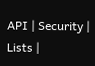API | Security | Lists |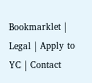Bookmarklet | Legal | Apply to YC | Contact